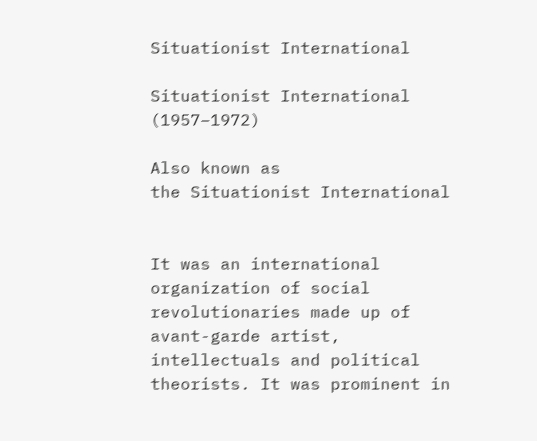Situationist International

Situationist International (1957–1972)

Also known as
the Situationist International


It was an international organization of social revolutionaries made up of avant-garde artist, intellectuals and political theorists. It was prominent in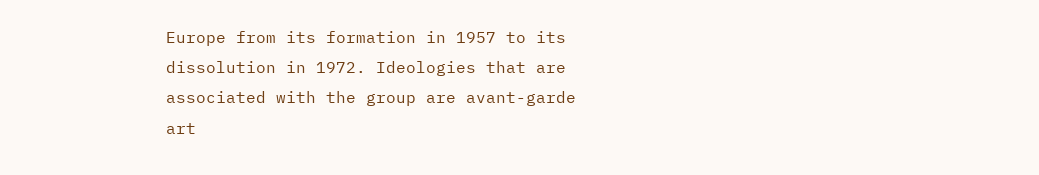Europe from its formation in 1957 to its dissolution in 1972. Ideologies that are associated with the group are avant-garde art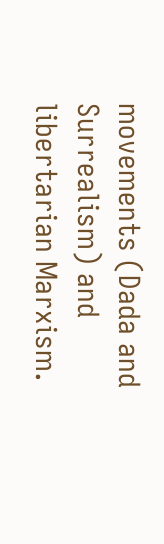movements (Dada and Surrealism) and libertarian Marxism.